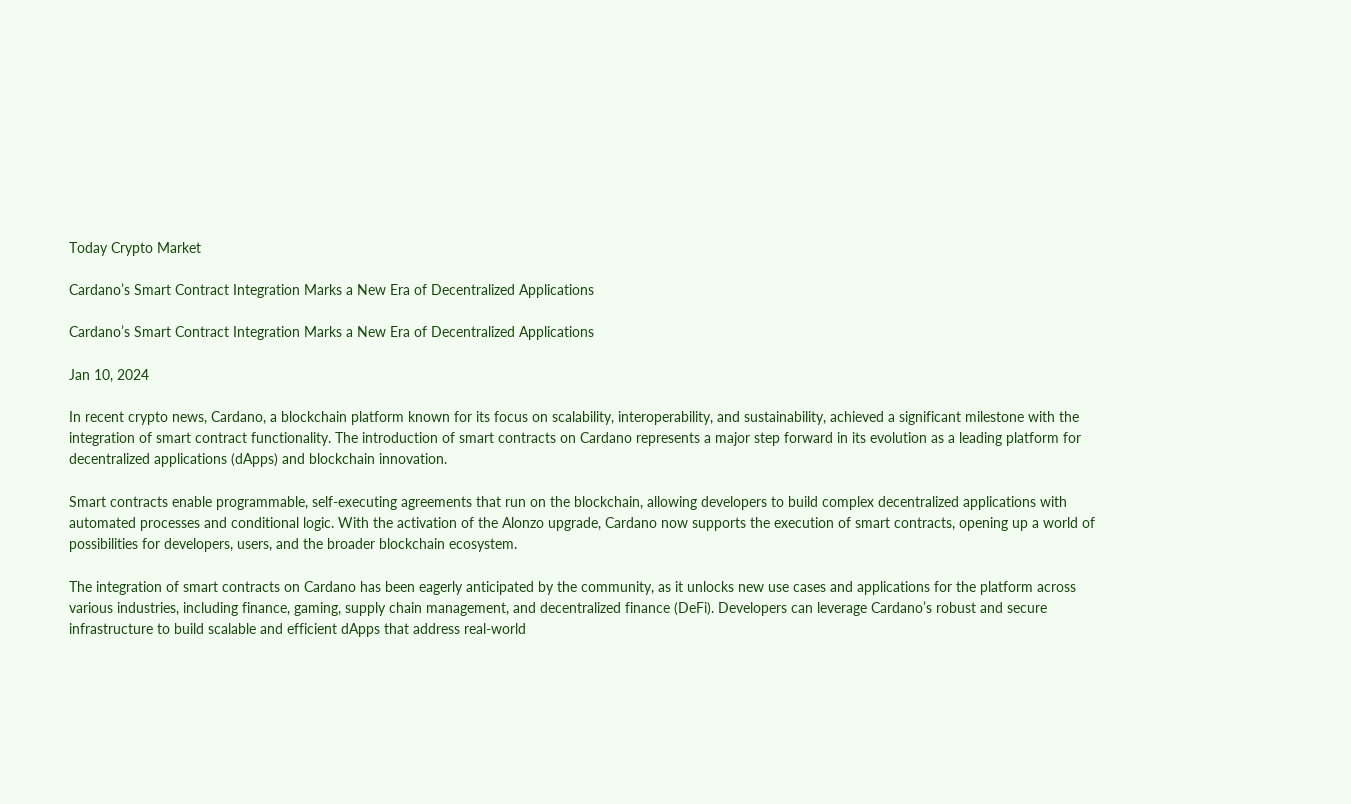Today Crypto Market

Cardano’s Smart Contract Integration Marks a New Era of Decentralized Applications

Cardano’s Smart Contract Integration Marks a New Era of Decentralized Applications

Jan 10, 2024

In recent crypto news, Cardano, a blockchain platform known for its focus on scalability, interoperability, and sustainability, achieved a significant milestone with the integration of smart contract functionality. The introduction of smart contracts on Cardano represents a major step forward in its evolution as a leading platform for decentralized applications (dApps) and blockchain innovation.

Smart contracts enable programmable, self-executing agreements that run on the blockchain, allowing developers to build complex decentralized applications with automated processes and conditional logic. With the activation of the Alonzo upgrade, Cardano now supports the execution of smart contracts, opening up a world of possibilities for developers, users, and the broader blockchain ecosystem.

The integration of smart contracts on Cardano has been eagerly anticipated by the community, as it unlocks new use cases and applications for the platform across various industries, including finance, gaming, supply chain management, and decentralized finance (DeFi). Developers can leverage Cardano’s robust and secure infrastructure to build scalable and efficient dApps that address real-world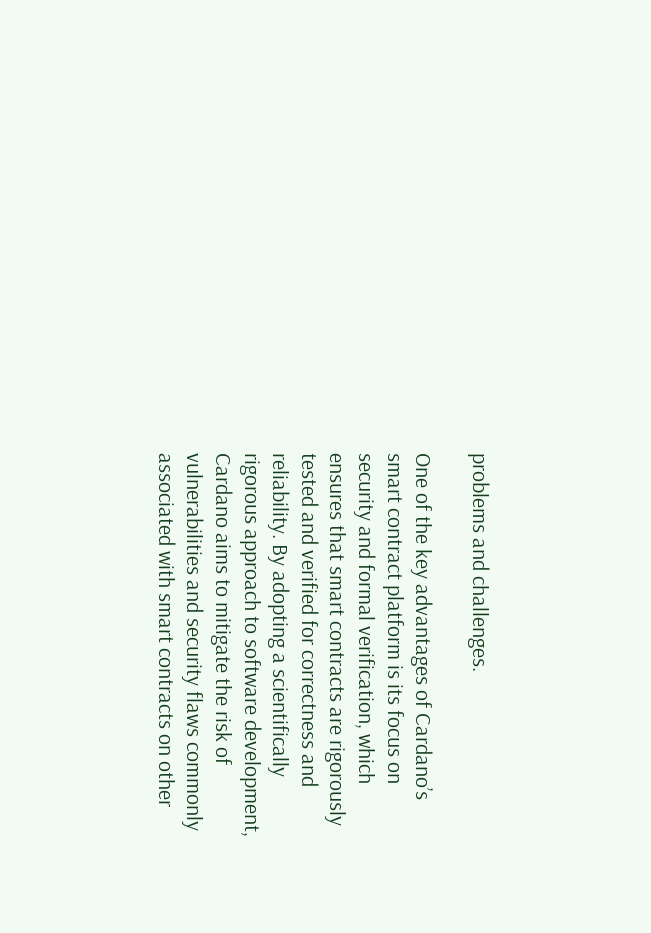problems and challenges.

One of the key advantages of Cardano’s smart contract platform is its focus on security and formal verification, which ensures that smart contracts are rigorously tested and verified for correctness and reliability. By adopting a scientifically rigorous approach to software development, Cardano aims to mitigate the risk of vulnerabilities and security flaws commonly associated with smart contracts on other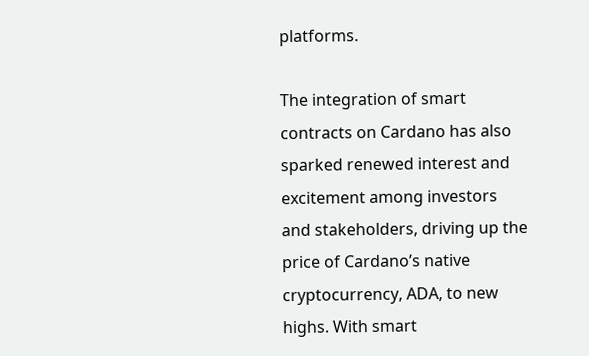platforms.

The integration of smart contracts on Cardano has also sparked renewed interest and excitement among investors and stakeholders, driving up the price of Cardano’s native cryptocurrency, ADA, to new highs. With smart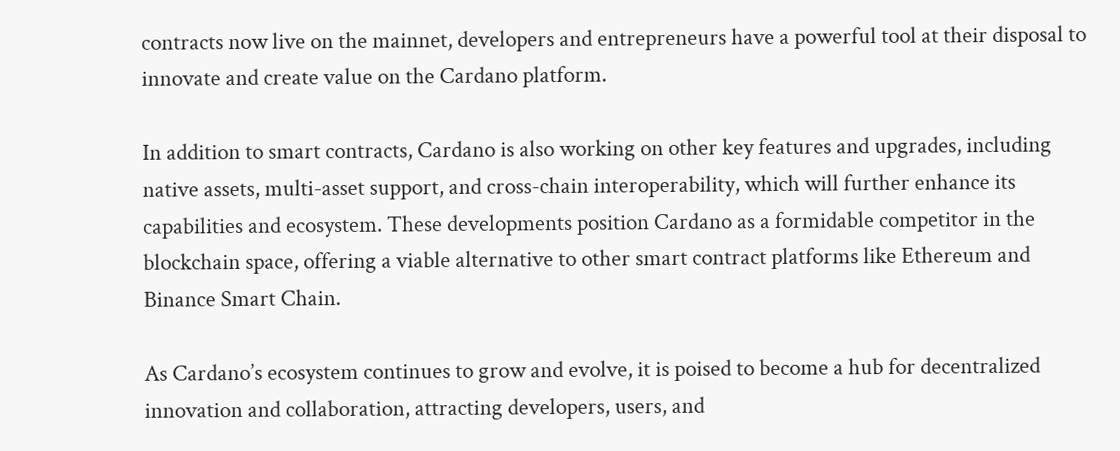contracts now live on the mainnet, developers and entrepreneurs have a powerful tool at their disposal to innovate and create value on the Cardano platform.

In addition to smart contracts, Cardano is also working on other key features and upgrades, including native assets, multi-asset support, and cross-chain interoperability, which will further enhance its capabilities and ecosystem. These developments position Cardano as a formidable competitor in the blockchain space, offering a viable alternative to other smart contract platforms like Ethereum and Binance Smart Chain.

As Cardano’s ecosystem continues to grow and evolve, it is poised to become a hub for decentralized innovation and collaboration, attracting developers, users, and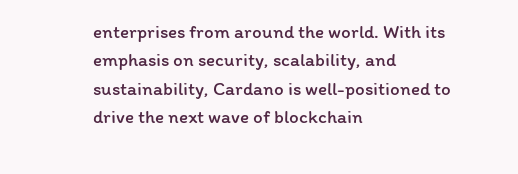enterprises from around the world. With its emphasis on security, scalability, and sustainability, Cardano is well-positioned to drive the next wave of blockchain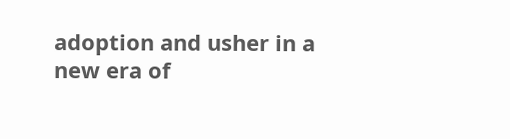adoption and usher in a new era of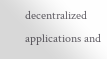decentralized applications and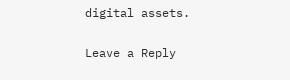digital assets.

Leave a Reply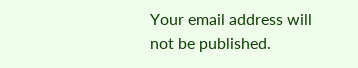Your email address will not be published.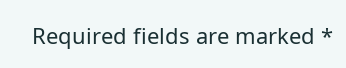Required fields are marked *